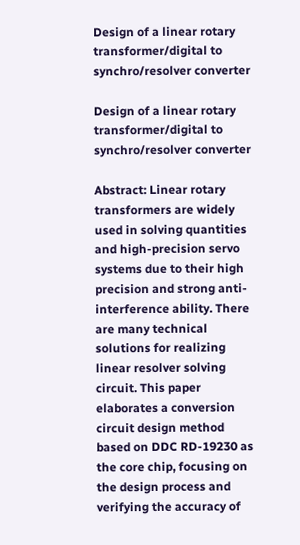Design of a linear rotary transformer/digital to synchro/resolver converter

Design of a linear rotary transformer/digital to synchro/resolver converter

Abstract: Linear rotary transformers are widely used in solving quantities and high-precision servo systems due to their high precision and strong anti-interference ability. There are many technical solutions for realizing linear resolver solving circuit. This paper elaborates a conversion circuit design method based on DDC RD-19230 as the core chip, focusing on the design process and verifying the accuracy of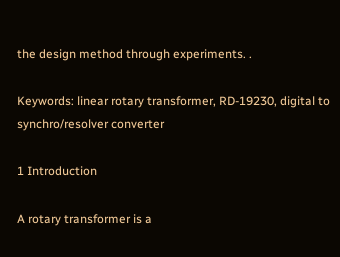the design method through experiments. .

Keywords: linear rotary transformer, RD-19230, digital to synchro/resolver converter

1 Introduction

A rotary transformer is a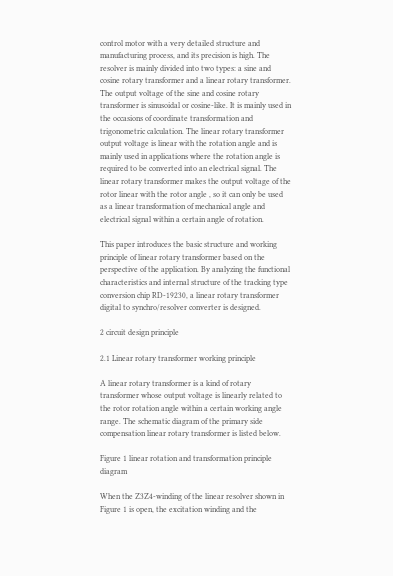control motor with a very detailed structure and manufacturing process, and its precision is high. The resolver is mainly divided into two types: a sine and cosine rotary transformer and a linear rotary transformer. The output voltage of the sine and cosine rotary transformer is sinusoidal or cosine-like. It is mainly used in the occasions of coordinate transformation and trigonometric calculation. The linear rotary transformer output voltage is linear with the rotation angle and is mainly used in applications where the rotation angle is required to be converted into an electrical signal. The linear rotary transformer makes the output voltage of the rotor linear with the rotor angle , so it can only be used as a linear transformation of mechanical angle and electrical signal within a certain angle of rotation.

This paper introduces the basic structure and working principle of linear rotary transformer based on the perspective of the application. By analyzing the functional characteristics and internal structure of the tracking type conversion chip RD-19230, a linear rotary transformer digital to synchro/resolver converter is designed.

2 circuit design principle

2.1 Linear rotary transformer working principle

A linear rotary transformer is a kind of rotary transformer whose output voltage is linearly related to the rotor rotation angle within a certain working angle range. The schematic diagram of the primary side compensation linear rotary transformer is listed below.

Figure 1 linear rotation and transformation principle diagram

When the Z3Z4-winding of the linear resolver shown in Figure 1 is open, the excitation winding and the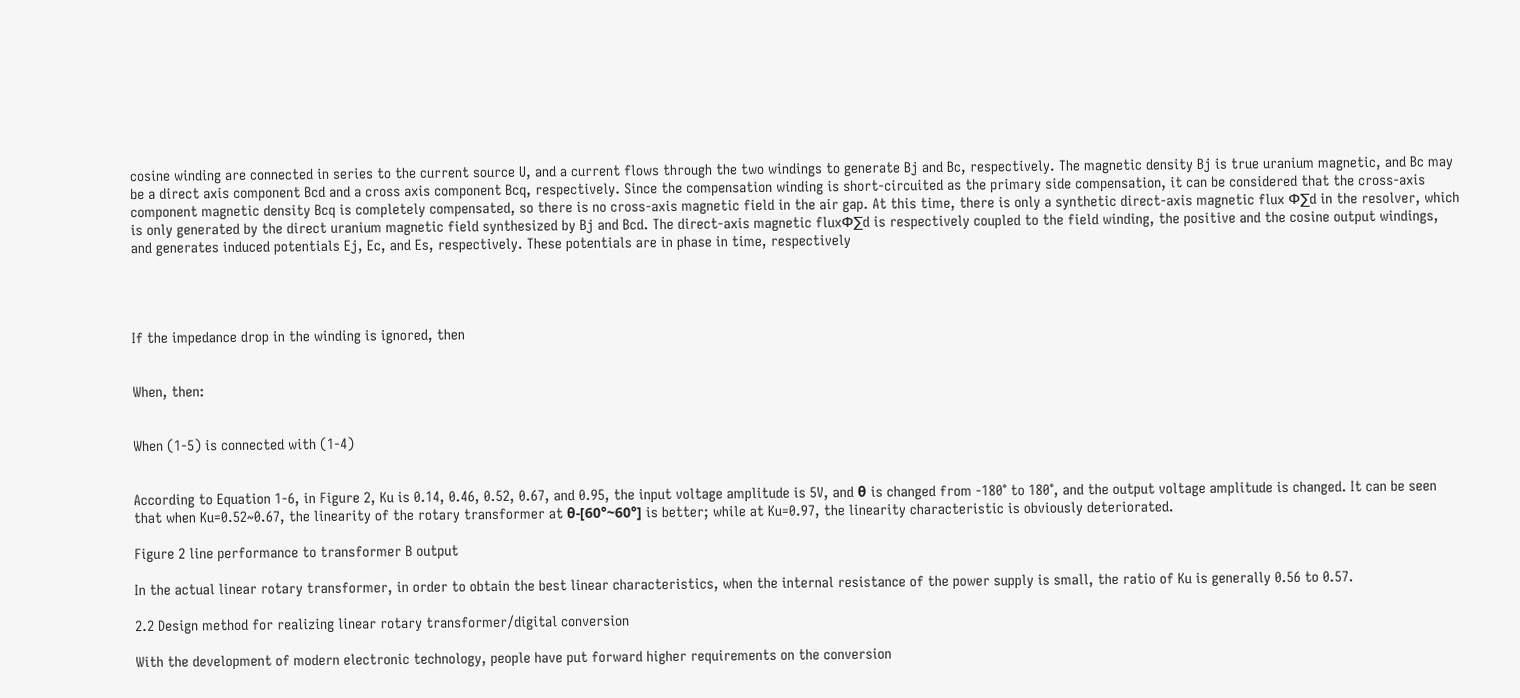cosine winding are connected in series to the current source U, and a current flows through the two windings to generate Bj and Bc, respectively. The magnetic density Bj is true uranium magnetic, and Bc may be a direct axis component Bcd and a cross axis component Bcq, respectively. Since the compensation winding is short-circuited as the primary side compensation, it can be considered that the cross-axis component magnetic density Bcq is completely compensated, so there is no cross-axis magnetic field in the air gap. At this time, there is only a synthetic direct-axis magnetic flux Ф∑d in the resolver, which is only generated by the direct uranium magnetic field synthesized by Bj and Bcd. The direct-axis magnetic fluxФ∑d is respectively coupled to the field winding, the positive and the cosine output windings, and generates induced potentials Ej, Ec, and Es, respectively. These potentials are in phase in time, respectively




If the impedance drop in the winding is ignored, then


When, then:


When (1-5) is connected with (1-4)


According to Equation 1-6, in Figure 2, Ku is 0.14, 0.46, 0.52, 0.67, and 0.95, the input voltage amplitude is 5V, and θ is changed from -180° to 180°, and the output voltage amplitude is changed. It can be seen that when Ku=0.52~0.67, the linearity of the rotary transformer at θ-[60°~60°] is better; while at Ku=0.97, the linearity characteristic is obviously deteriorated.

Figure 2 line performance to transformer B output

In the actual linear rotary transformer, in order to obtain the best linear characteristics, when the internal resistance of the power supply is small, the ratio of Ku is generally 0.56 to 0.57.

2.2 Design method for realizing linear rotary transformer/digital conversion

With the development of modern electronic technology, people have put forward higher requirements on the conversion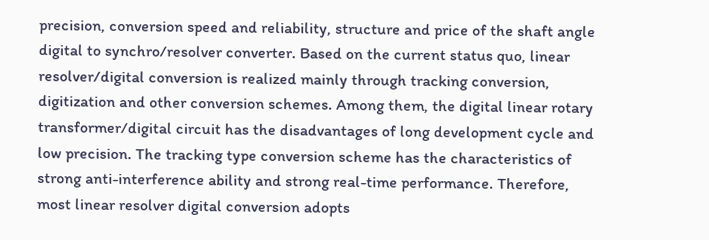precision, conversion speed and reliability, structure and price of the shaft angle digital to synchro/resolver converter. Based on the current status quo, linear resolver/digital conversion is realized mainly through tracking conversion, digitization and other conversion schemes. Among them, the digital linear rotary transformer/digital circuit has the disadvantages of long development cycle and low precision. The tracking type conversion scheme has the characteristics of strong anti-interference ability and strong real-time performance. Therefore, most linear resolver digital conversion adopts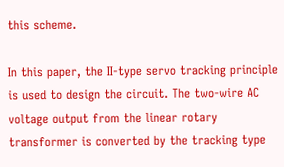this scheme.

In this paper, the II-type servo tracking principle is used to design the circuit. The two-wire AC voltage output from the linear rotary transformer is converted by the tracking type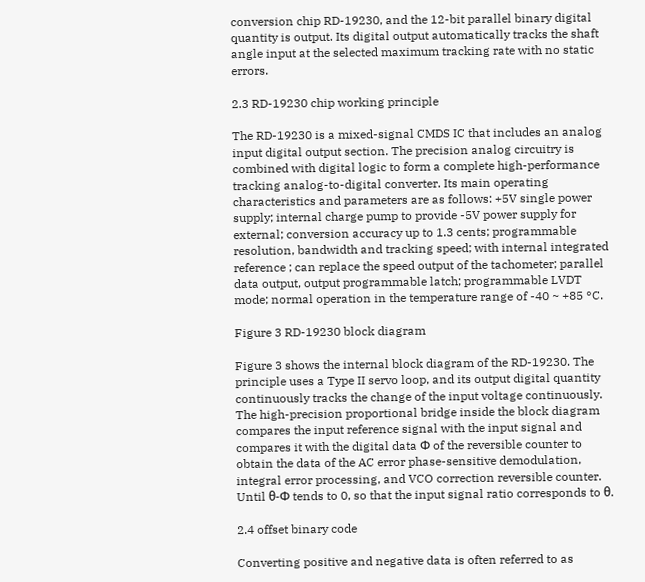conversion chip RD-19230, and the 12-bit parallel binary digital quantity is output. Its digital output automatically tracks the shaft angle input at the selected maximum tracking rate with no static errors.

2.3 RD-19230 chip working principle

The RD-19230 is a mixed-signal CMDS IC that includes an analog input digital output section. The precision analog circuitry is combined with digital logic to form a complete high-performance tracking analog-to-digital converter. Its main operating characteristics and parameters are as follows: +5V single power supply; internal charge pump to provide -5V power supply for external; conversion accuracy up to 1.3 cents; programmable resolution, bandwidth and tracking speed; with internal integrated reference ; can replace the speed output of the tachometer; parallel data output, output programmable latch; programmable LVDT mode; normal operation in the temperature range of -40 ~ +85 °C.

Figure 3 RD-19230 block diagram

Figure 3 shows the internal block diagram of the RD-19230. The principle uses a Type II servo loop, and its output digital quantity continuously tracks the change of the input voltage continuously. The high-precision proportional bridge inside the block diagram compares the input reference signal with the input signal and compares it with the digital data Φ of the reversible counter to obtain the data of the AC error phase-sensitive demodulation, integral error processing, and VCO correction reversible counter. Until θ-Φ tends to 0, so that the input signal ratio corresponds to θ.

2.4 offset binary code

Converting positive and negative data is often referred to as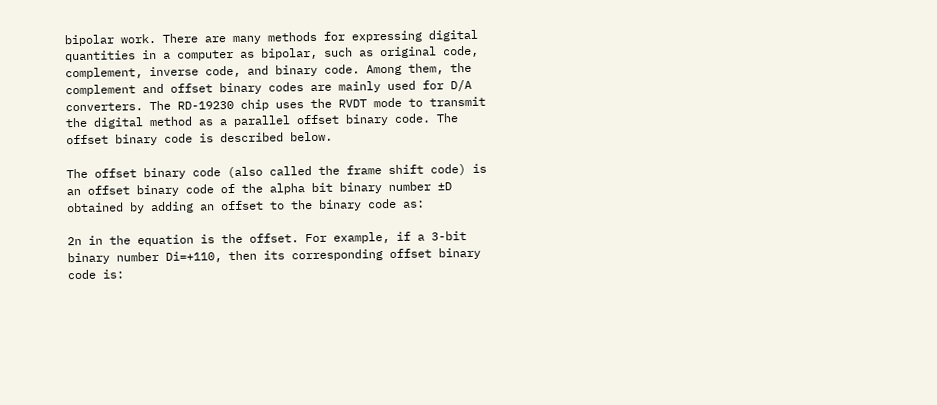bipolar work. There are many methods for expressing digital quantities in a computer as bipolar, such as original code, complement, inverse code, and binary code. Among them, the complement and offset binary codes are mainly used for D/A converters. The RD-19230 chip uses the RVDT mode to transmit the digital method as a parallel offset binary code. The offset binary code is described below.

The offset binary code (also called the frame shift code) is an offset binary code of the alpha bit binary number ±D obtained by adding an offset to the binary code as:

2n in the equation is the offset. For example, if a 3-bit binary number Di=+110, then its corresponding offset binary code is: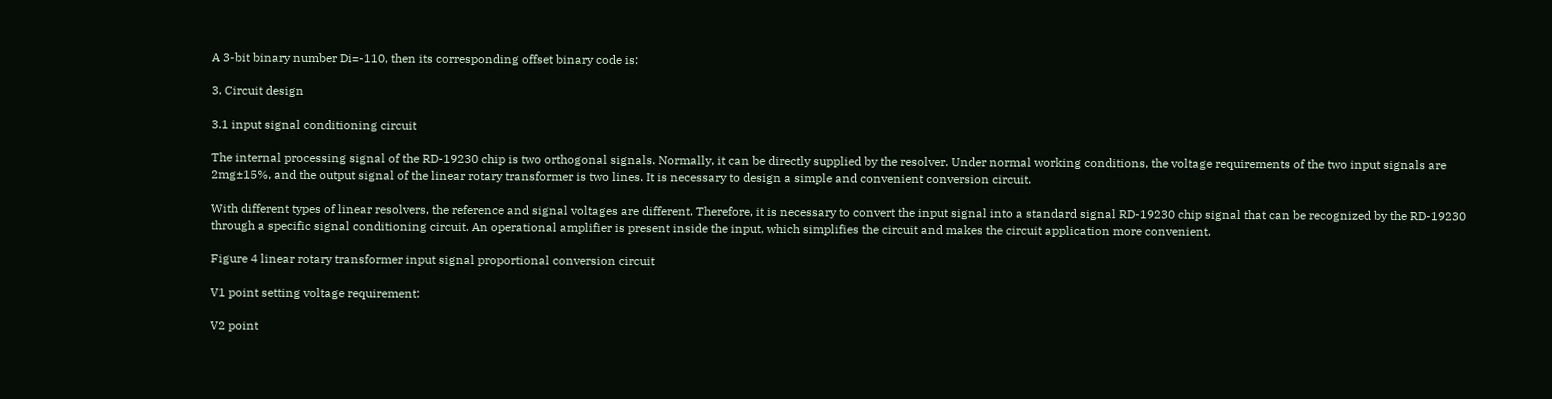A 3-bit binary number Di=-110, then its corresponding offset binary code is:

3. Circuit design

3.1 input signal conditioning circuit

The internal processing signal of the RD-19230 chip is two orthogonal signals. Normally, it can be directly supplied by the resolver. Under normal working conditions, the voltage requirements of the two input signals are 2mg±15%, and the output signal of the linear rotary transformer is two lines. It is necessary to design a simple and convenient conversion circuit.

With different types of linear resolvers, the reference and signal voltages are different. Therefore, it is necessary to convert the input signal into a standard signal RD-19230 chip signal that can be recognized by the RD-19230 through a specific signal conditioning circuit. An operational amplifier is present inside the input, which simplifies the circuit and makes the circuit application more convenient.

Figure 4 linear rotary transformer input signal proportional conversion circuit

V1 point setting voltage requirement:

V2 point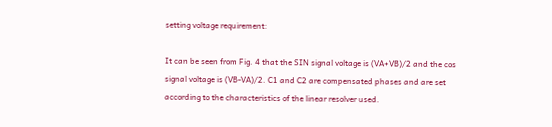setting voltage requirement:

It can be seen from Fig. 4 that the SIN signal voltage is (VA+VB)/2 and the cos signal voltage is (VB-VA)/2. C1 and C2 are compensated phases and are set according to the characteristics of the linear resolver used.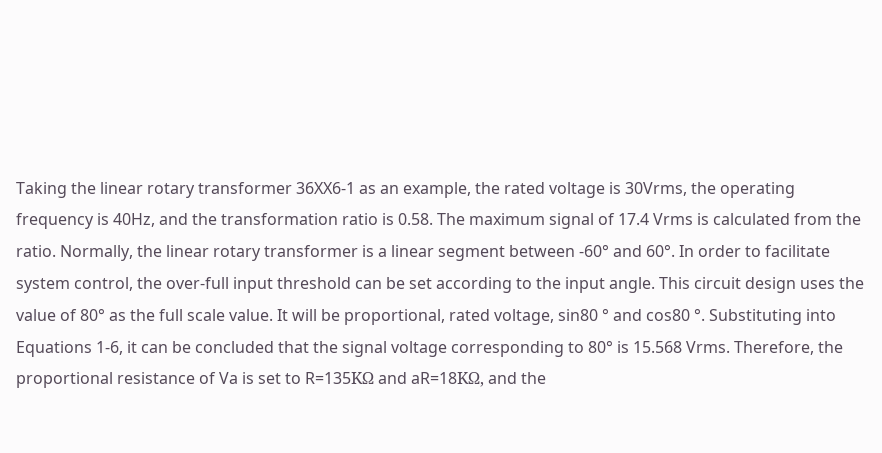Taking the linear rotary transformer 36XX6-1 as an example, the rated voltage is 30Vrms, the operating frequency is 40Hz, and the transformation ratio is 0.58. The maximum signal of 17.4 Vrms is calculated from the ratio. Normally, the linear rotary transformer is a linear segment between -60° and 60°. In order to facilitate system control, the over-full input threshold can be set according to the input angle. This circuit design uses the value of 80° as the full scale value. It will be proportional, rated voltage, sin80 ° and cos80 °. Substituting into Equations 1-6, it can be concluded that the signal voltage corresponding to 80° is 15.568 Vrms. Therefore, the proportional resistance of Va is set to R=135KΩ and aR=18KΩ, and the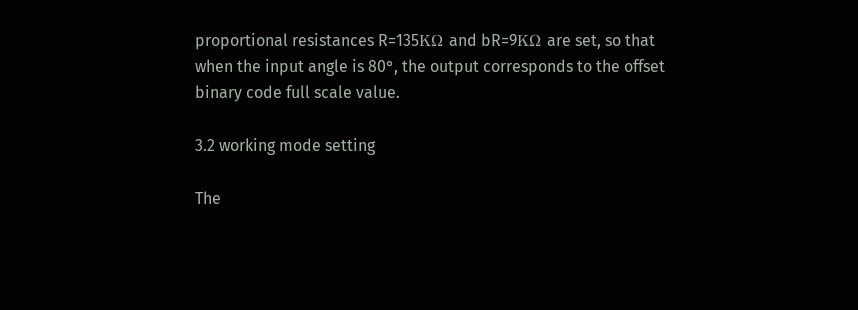proportional resistances R=135KΩ and bR=9KΩ are set, so that when the input angle is 80°, the output corresponds to the offset binary code full scale value.

3.2 working mode setting

The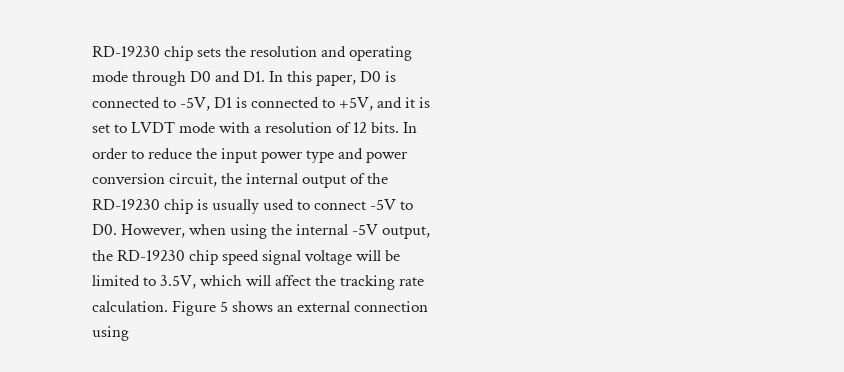RD-19230 chip sets the resolution and operating mode through D0 and D1. In this paper, D0 is connected to -5V, D1 is connected to +5V, and it is set to LVDT mode with a resolution of 12 bits. In order to reduce the input power type and power conversion circuit, the internal output of the RD-19230 chip is usually used to connect -5V to D0. However, when using the internal -5V output, the RD-19230 chip speed signal voltage will be limited to 3.5V, which will affect the tracking rate calculation. Figure 5 shows an external connection using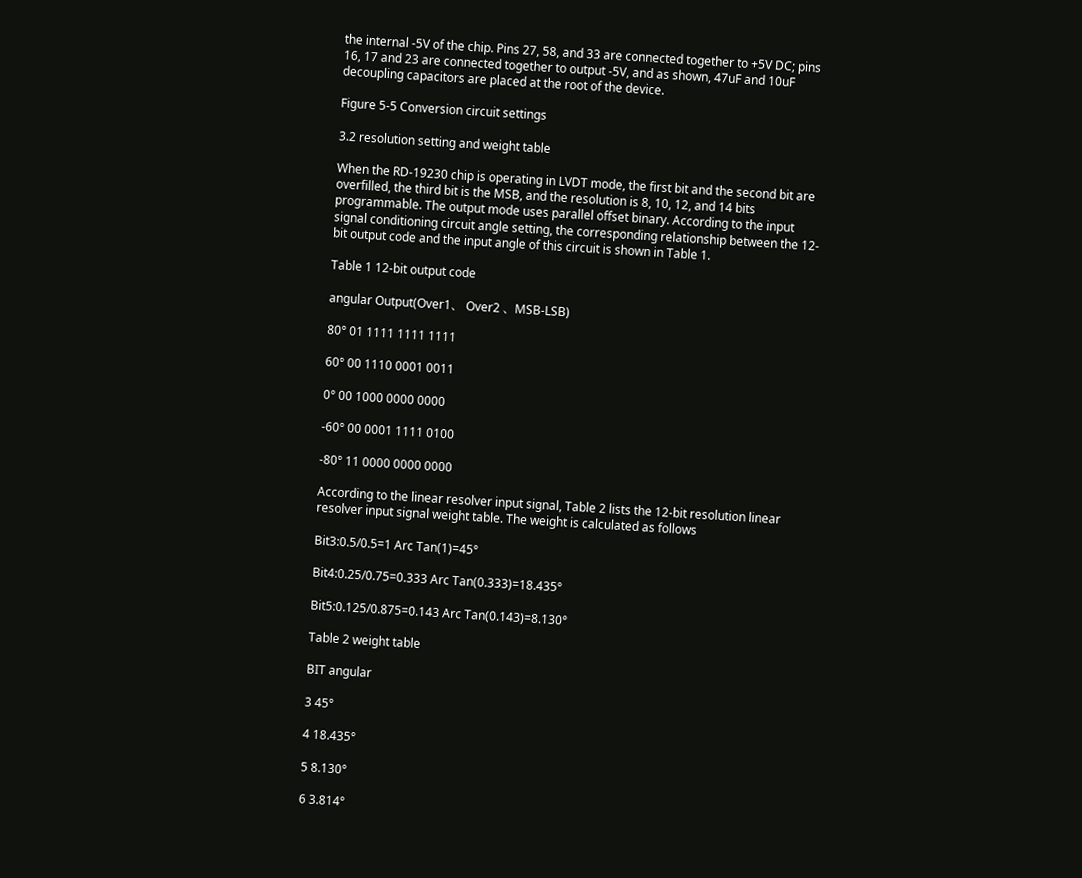the internal -5V of the chip. Pins 27, 58, and 33 are connected together to +5V DC; pins 16, 17 and 23 are connected together to output -5V, and as shown, 47uF and 10uF decoupling capacitors are placed at the root of the device.

Figure 5-5 Conversion circuit settings

3.2 resolution setting and weight table

When the RD-19230 chip is operating in LVDT mode, the first bit and the second bit are overfilled, the third bit is the MSB, and the resolution is 8, 10, 12, and 14 bits programmable. The output mode uses parallel offset binary. According to the input signal conditioning circuit angle setting, the corresponding relationship between the 12-bit output code and the input angle of this circuit is shown in Table 1.

Table 1 12-bit output code

angular Output(Over1、 Over2 、MSB-LSB)

80° 01 1111 1111 1111

60° 00 1110 0001 0011

0° 00 1000 0000 0000

-60° 00 0001 1111 0100

-80° 11 0000 0000 0000

According to the linear resolver input signal, Table 2 lists the 12-bit resolution linear resolver input signal weight table. The weight is calculated as follows

Bit3:0.5/0.5=1 Arc Tan(1)=45°

Bit4:0.25/0.75=0.333 Arc Tan(0.333)=18.435°

Bit5:0.125/0.875=0.143 Arc Tan(0.143)=8.130°

Table 2 weight table

BIT angular

3 45°

4 18.435°

5 8.130°

6 3.814°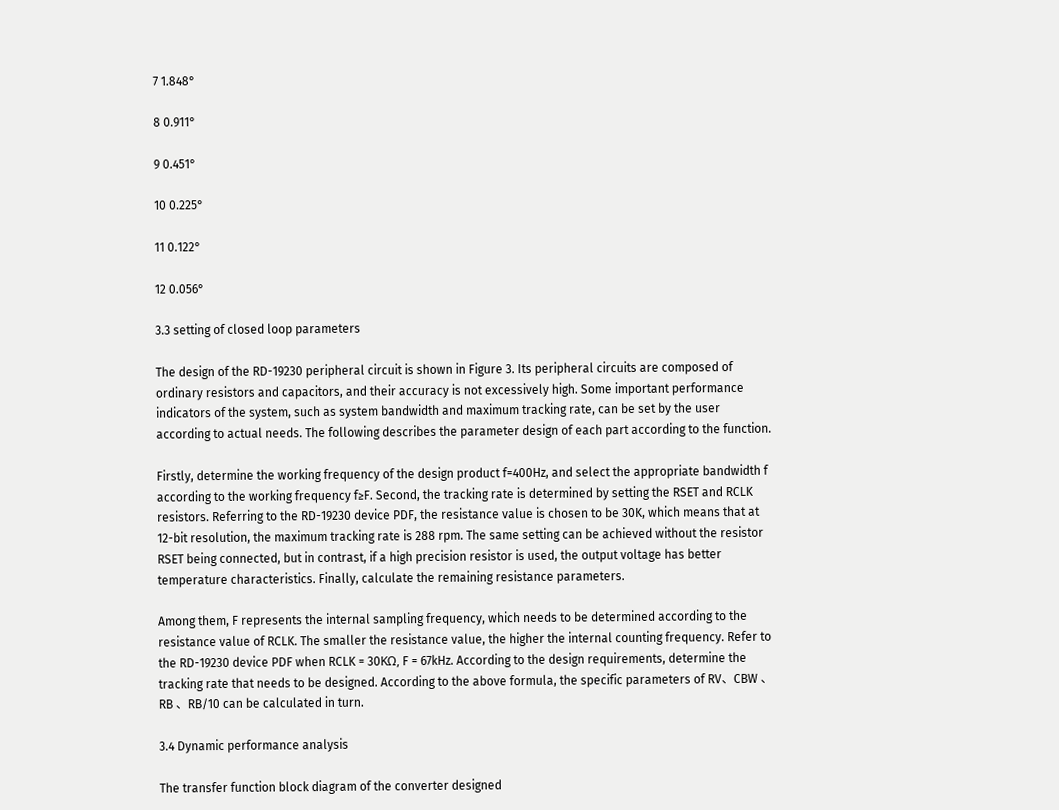7 1.848°

8 0.911°

9 0.451°

10 0.225°

11 0.122°

12 0.056°

3.3 setting of closed loop parameters

The design of the RD-19230 peripheral circuit is shown in Figure 3. Its peripheral circuits are composed of ordinary resistors and capacitors, and their accuracy is not excessively high. Some important performance indicators of the system, such as system bandwidth and maximum tracking rate, can be set by the user according to actual needs. The following describes the parameter design of each part according to the function.

Firstly, determine the working frequency of the design product f=400Hz, and select the appropriate bandwidth f according to the working frequency f≥F. Second, the tracking rate is determined by setting the RSET and RCLK resistors. Referring to the RD-19230 device PDF, the resistance value is chosen to be 30K, which means that at 12-bit resolution, the maximum tracking rate is 288 rpm. The same setting can be achieved without the resistor RSET being connected, but in contrast, if a high precision resistor is used, the output voltage has better temperature characteristics. Finally, calculate the remaining resistance parameters.

Among them, F represents the internal sampling frequency, which needs to be determined according to the resistance value of RCLK. The smaller the resistance value, the higher the internal counting frequency. Refer to the RD-19230 device PDF when RCLK = 30KΩ, F = 67kHz. According to the design requirements, determine the tracking rate that needs to be designed. According to the above formula, the specific parameters of RV、CBW 、RB 、RB/10 can be calculated in turn.

3.4 Dynamic performance analysis

The transfer function block diagram of the converter designed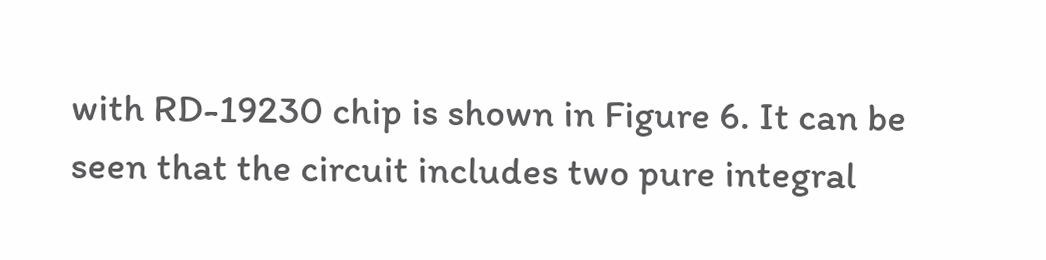with RD-19230 chip is shown in Figure 6. It can be seen that the circuit includes two pure integral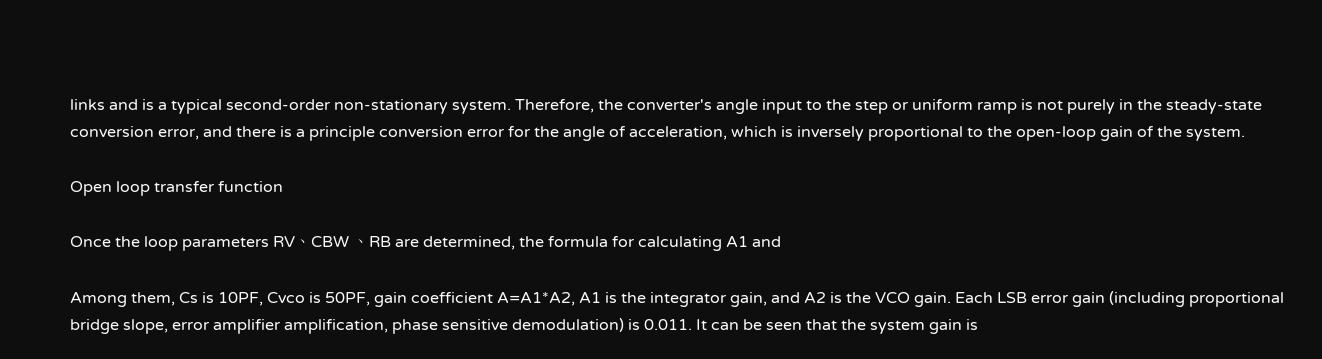links and is a typical second-order non-stationary system. Therefore, the converter's angle input to the step or uniform ramp is not purely in the steady-state conversion error, and there is a principle conversion error for the angle of acceleration, which is inversely proportional to the open-loop gain of the system.

Open loop transfer function

Once the loop parameters RV、CBW 、RB are determined, the formula for calculating A1 and

Among them, Cs is 10PF, Cvco is 50PF, gain coefficient A=A1*A2, A1 is the integrator gain, and A2 is the VCO gain. Each LSB error gain (including proportional bridge slope, error amplifier amplification, phase sensitive demodulation) is 0.011. It can be seen that the system gain is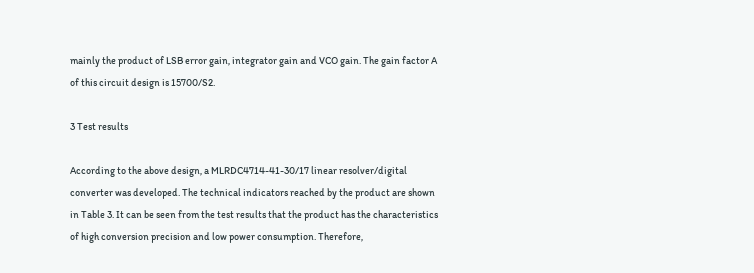mainly the product of LSB error gain, integrator gain and VCO gain. The gain factor A of this circuit design is 15700/S2.

3 Test results

According to the above design, a MLRDC4714-41-30/17 linear resolver/digital converter was developed. The technical indicators reached by the product are shown in Table 3. It can be seen from the test results that the product has the characteristics of high conversion precision and low power consumption. Therefore,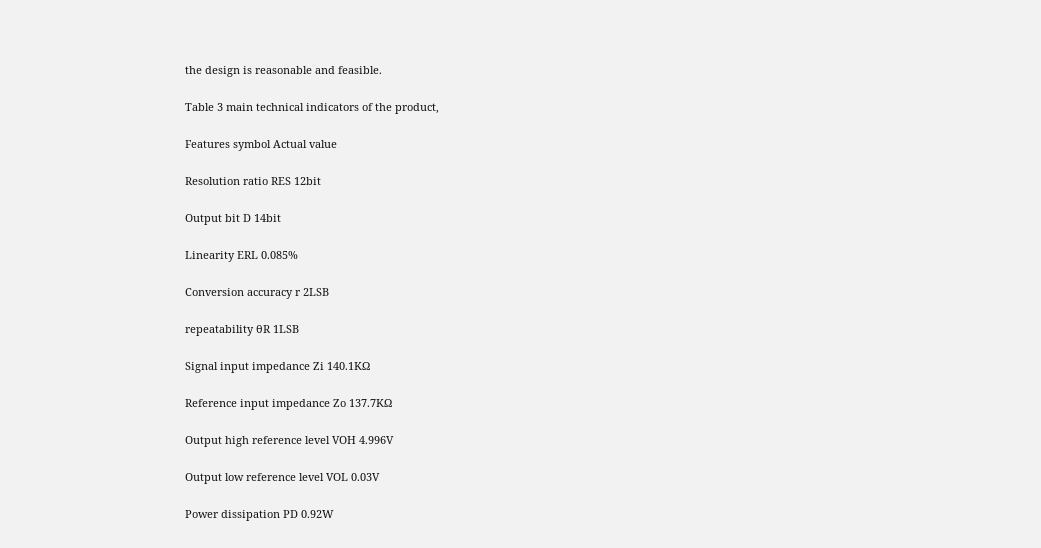the design is reasonable and feasible.

Table 3 main technical indicators of the product,

Features symbol Actual value

Resolution ratio RES 12bit

Output bit D 14bit

Linearity ERL 0.085%

Conversion accuracy r 2LSB

repeatability θR 1LSB

Signal input impedance Zi 140.1KΩ

Reference input impedance Zo 137.7KΩ

Output high reference level VOH 4.996V

Output low reference level VOL 0.03V

Power dissipation PD 0.92W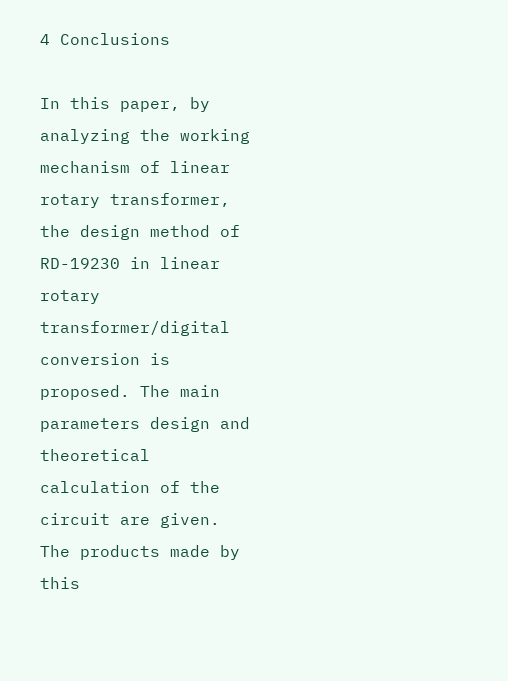4 Conclusions

In this paper, by analyzing the working mechanism of linear rotary transformer, the design method of RD-19230 in linear rotary transformer/digital conversion is proposed. The main parameters design and theoretical calculation of the circuit are given. The products made by this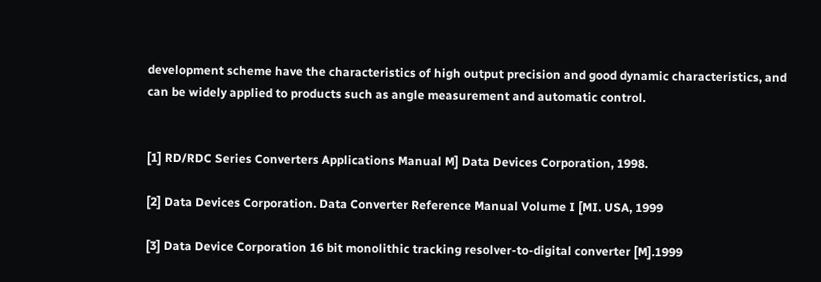development scheme have the characteristics of high output precision and good dynamic characteristics, and can be widely applied to products such as angle measurement and automatic control.


[1] RD/RDC Series Converters Applications Manual M] Data Devices Corporation, 1998.

[2] Data Devices Corporation. Data Converter Reference Manual Volume I [MI. USA, 1999

[3] Data Device Corporation 16 bit monolithic tracking resolver-to-digital converter [M].1999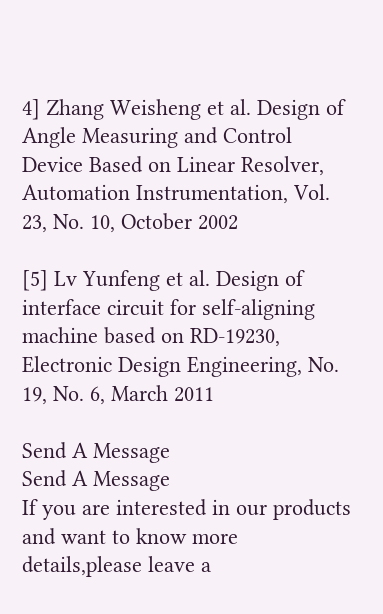4] Zhang Weisheng et al. Design of Angle Measuring and Control Device Based on Linear Resolver, Automation Instrumentation, Vol. 23, No. 10, October 2002

[5] Lv Yunfeng et al. Design of interface circuit for self-aligning machine based on RD-19230, Electronic Design Engineering, No. 19, No. 6, March 2011

Send A Message
Send A Message
If you are interested in our products and want to know more details,please leave a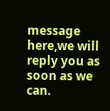message here,we will reply you as soon as we can.